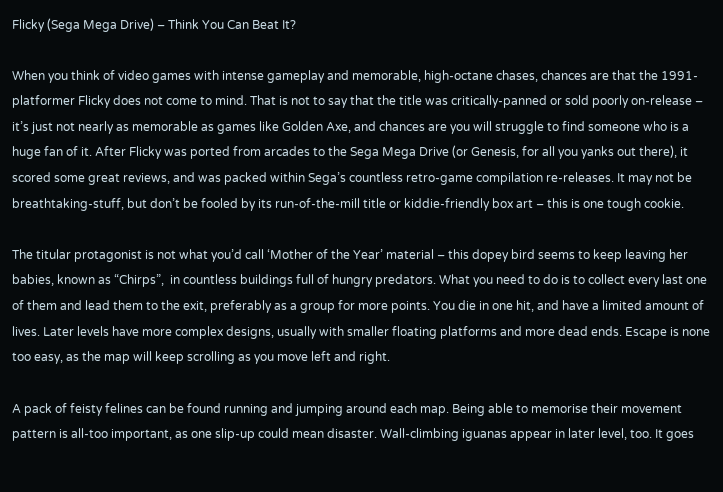Flicky (Sega Mega Drive) – Think You Can Beat It?

When you think of video games with intense gameplay and memorable, high-octane chases, chances are that the 1991-platformer Flicky does not come to mind. That is not to say that the title was critically-panned or sold poorly on-release – it’s just not nearly as memorable as games like Golden Axe, and chances are you will struggle to find someone who is a huge fan of it. After Flicky was ported from arcades to the Sega Mega Drive (or Genesis, for all you yanks out there), it scored some great reviews, and was packed within Sega’s countless retro-game compilation re-releases. It may not be breathtaking-stuff, but don’t be fooled by its run-of-the-mill title or kiddie-friendly box art – this is one tough cookie.

The titular protagonist is not what you’d call ‘Mother of the Year’ material – this dopey bird seems to keep leaving her babies, known as “Chirps”,  in countless buildings full of hungry predators. What you need to do is to collect every last one of them and lead them to the exit, preferably as a group for more points. You die in one hit, and have a limited amount of lives. Later levels have more complex designs, usually with smaller floating platforms and more dead ends. Escape is none too easy, as the map will keep scrolling as you move left and right.

A pack of feisty felines can be found running and jumping around each map. Being able to memorise their movement pattern is all-too important, as one slip-up could mean disaster. Wall-climbing iguanas appear in later level, too. It goes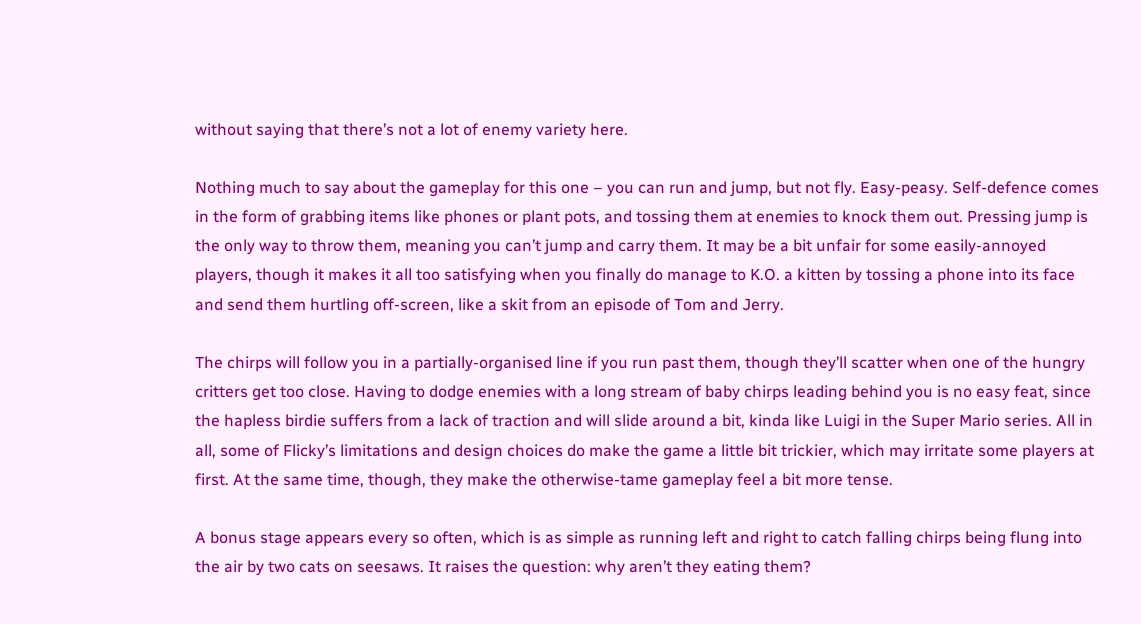without saying that there’s not a lot of enemy variety here.

Nothing much to say about the gameplay for this one – you can run and jump, but not fly. Easy-peasy. Self-defence comes in the form of grabbing items like phones or plant pots, and tossing them at enemies to knock them out. Pressing jump is the only way to throw them, meaning you can’t jump and carry them. It may be a bit unfair for some easily-annoyed players, though it makes it all too satisfying when you finally do manage to K.O. a kitten by tossing a phone into its face and send them hurtling off-screen, like a skit from an episode of Tom and Jerry.

The chirps will follow you in a partially-organised line if you run past them, though they’ll scatter when one of the hungry critters get too close. Having to dodge enemies with a long stream of baby chirps leading behind you is no easy feat, since the hapless birdie suffers from a lack of traction and will slide around a bit, kinda like Luigi in the Super Mario series. All in all, some of Flicky’s limitations and design choices do make the game a little bit trickier, which may irritate some players at first. At the same time, though, they make the otherwise-tame gameplay feel a bit more tense.

A bonus stage appears every so often, which is as simple as running left and right to catch falling chirps being flung into the air by two cats on seesaws. It raises the question: why aren’t they eating them?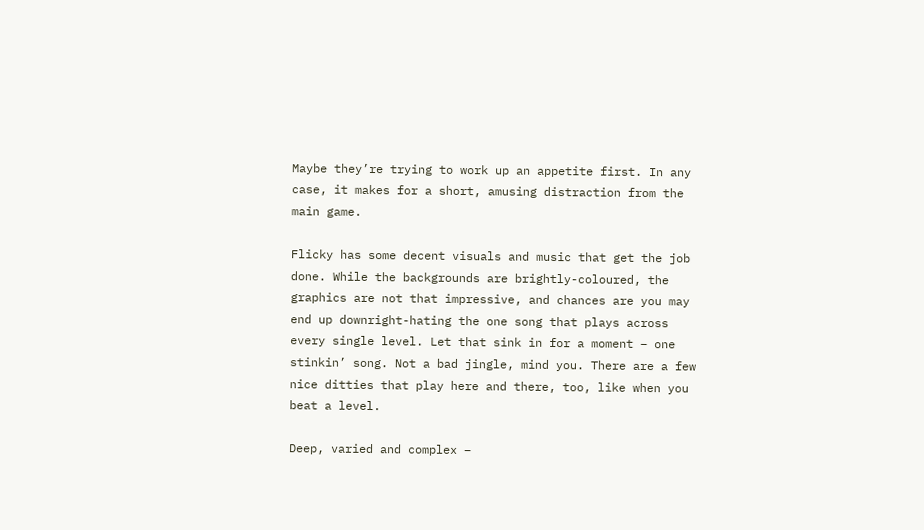Maybe they’re trying to work up an appetite first. In any case, it makes for a short, amusing distraction from the main game.

Flicky has some decent visuals and music that get the job done. While the backgrounds are brightly-coloured, the graphics are not that impressive, and chances are you may end up downright-hating the one song that plays across every single level. Let that sink in for a moment – one stinkin’ song. Not a bad jingle, mind you. There are a few nice ditties that play here and there, too, like when you beat a level.

Deep, varied and complex –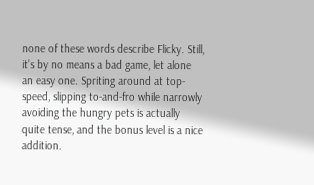none of these words describe Flicky. Still, it’s by no means a bad game, let alone an easy one. Spriting around at top-speed, slipping to-and-fro while narrowly avoiding the hungry pets is actually quite tense, and the bonus level is a nice addition.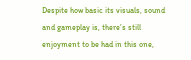Despite how basic its visuals, sound and gameplay is, there’s still enjoyment to be had in this one,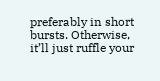preferably in short bursts. Otherwise, it’ll just ruffle your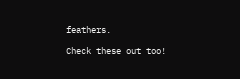feathers.

Check these out too!